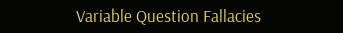Variable Question Fallacies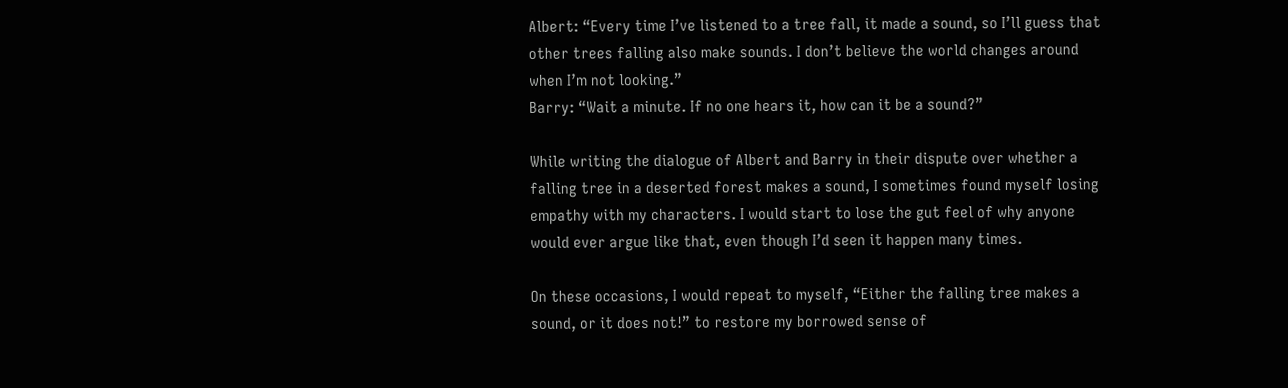Albert: “Every time I’ve listened to a tree fall, it made a sound, so I’ll guess that other trees falling also make sounds. I don’t believe the world changes around when I’m not looking.”
Barry: “Wait a minute. If no one hears it, how can it be a sound?”

While writing the dialogue of Albert and Barry in their dispute over whether a falling tree in a deserted forest makes a sound, I sometimes found myself losing empathy with my characters. I would start to lose the gut feel of why anyone would ever argue like that, even though I’d seen it happen many times.

On these occasions, I would repeat to myself, “Either the falling tree makes a sound, or it does not!” to restore my borrowed sense of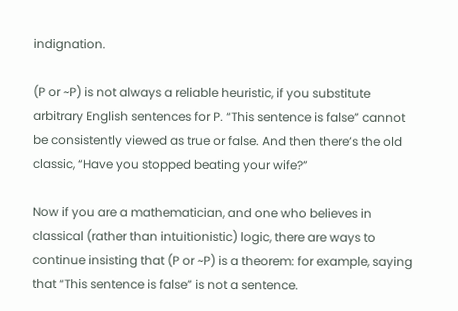indignation.

(P or ~P) is not always a reliable heuristic, if you substitute arbitrary English sentences for P. “This sentence is false” cannot be consistently viewed as true or false. And then there’s the old classic, “Have you stopped beating your wife?”

Now if you are a mathematician, and one who believes in classical (rather than intuitionistic) logic, there are ways to continue insisting that (P or ~P) is a theorem: for example, saying that “This sentence is false” is not a sentence.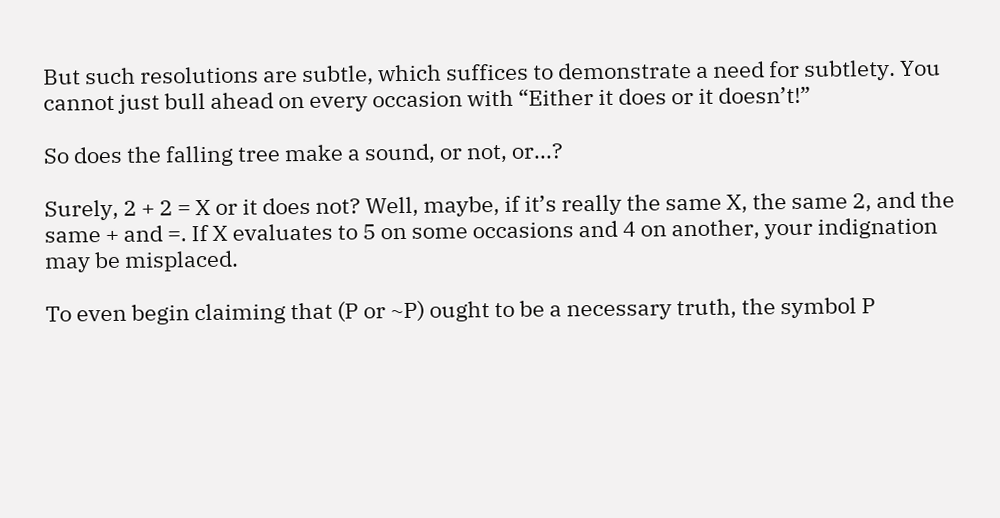But such resolutions are subtle, which suffices to demonstrate a need for subtlety. You cannot just bull ahead on every occasion with “Either it does or it doesn’t!”

So does the falling tree make a sound, or not, or...?

Surely, 2 + 2 = X or it does not? Well, maybe, if it’s really the same X, the same 2, and the same + and =. If X evaluates to 5 on some occasions and 4 on another, your indignation may be misplaced.

To even begin claiming that (P or ~P) ought to be a necessary truth, the symbol P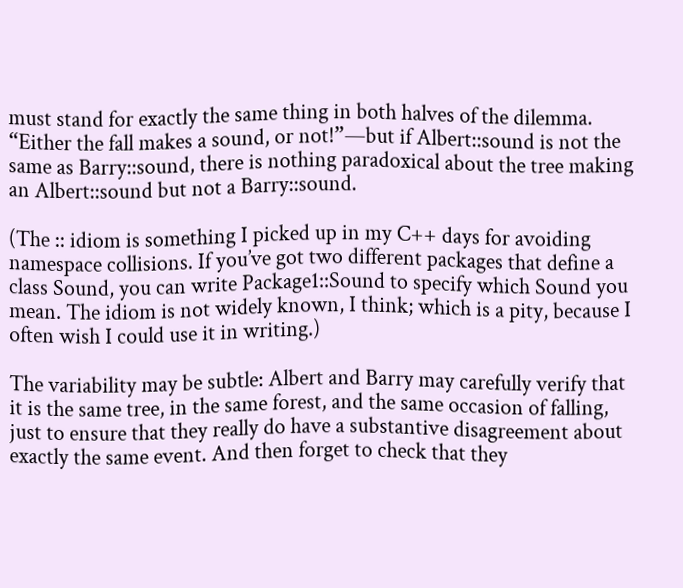must stand for exactly the same thing in both halves of the dilemma. “Either the fall makes a sound, or not!”—but if Albert::sound is not the same as Barry::sound, there is nothing paradoxical about the tree making an Albert::sound but not a Barry::sound.

(The :: idiom is something I picked up in my C++ days for avoiding namespace collisions. If you’ve got two different packages that define a class Sound, you can write Package1::Sound to specify which Sound you mean. The idiom is not widely known, I think; which is a pity, because I often wish I could use it in writing.)

The variability may be subtle: Albert and Barry may carefully verify that it is the same tree, in the same forest, and the same occasion of falling, just to ensure that they really do have a substantive disagreement about exactly the same event. And then forget to check that they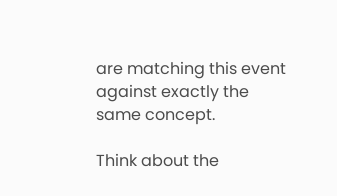are matching this event against exactly the same concept.

Think about the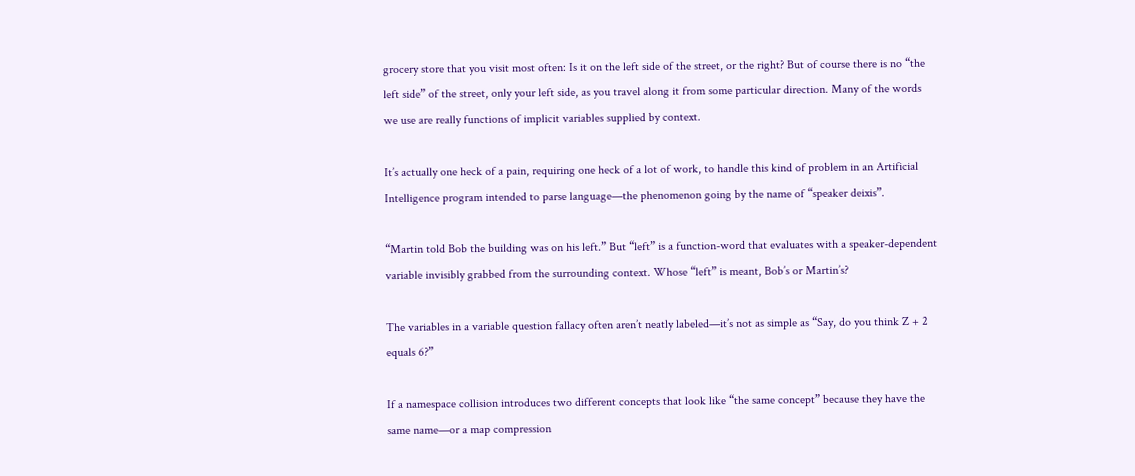grocery store that you visit most often: Is it on the left side of the street, or the right? But of course there is no “the left side” of the street, only your left side, as you travel along it from some particular direction. Many of the words we use are really functions of implicit variables supplied by context.

It’s actually one heck of a pain, requiring one heck of a lot of work, to handle this kind of problem in an Artificial Intelligence program intended to parse language—the phenomenon going by the name of “speaker deixis”.

“Martin told Bob the building was on his left.” But “left” is a function-word that evaluates with a speaker-dependent variable invisibly grabbed from the surrounding context. Whose “left” is meant, Bob’s or Martin’s?

The variables in a variable question fallacy often aren’t neatly labeled—it’s not as simple as “Say, do you think Z + 2 equals 6?”

If a namespace collision introduces two different concepts that look like “the same concept” because they have the same name—or a map compression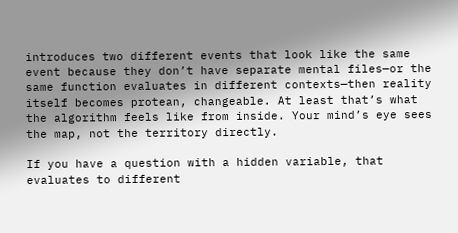introduces two different events that look like the same event because they don’t have separate mental files—or the same function evaluates in different contexts—then reality itself becomes protean, changeable. At least that’s what the algorithm feels like from inside. Your mind’s eye sees the map, not the territory directly.

If you have a question with a hidden variable, that evaluates to different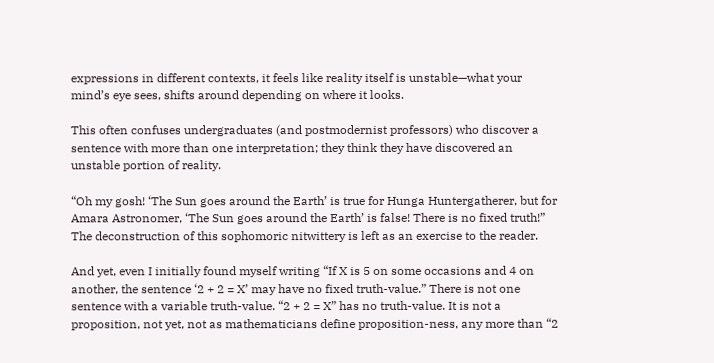expressions in different contexts, it feels like reality itself is unstable—what your mind’s eye sees, shifts around depending on where it looks.

This often confuses undergraduates (and postmodernist professors) who discover a sentence with more than one interpretation; they think they have discovered an unstable portion of reality.

“Oh my gosh! ‘The Sun goes around the Earth’ is true for Hunga Huntergatherer, but for Amara Astronomer, ‘The Sun goes around the Earth’ is false! There is no fixed truth!” The deconstruction of this sophomoric nitwittery is left as an exercise to the reader.

And yet, even I initially found myself writing “If X is 5 on some occasions and 4 on another, the sentence ‘2 + 2 = X’ may have no fixed truth-value.” There is not one sentence with a variable truth-value. “2 + 2 = X” has no truth-value. It is not a proposition, not yet, not as mathematicians define proposition-ness, any more than “2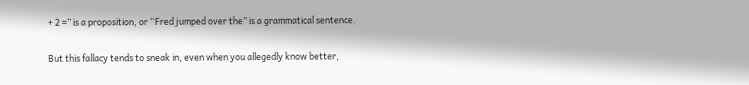+ 2 =” is a proposition, or “Fred jumped over the” is a grammatical sentence.

But this fallacy tends to sneak in, even when you allegedly know better,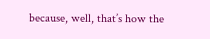because, well, that’s how the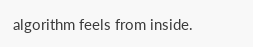algorithm feels from inside.